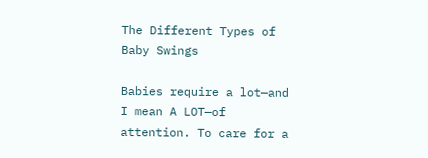The Different Types of Baby Swings

Babies require a lot—and I mean A LOT—of attention. To care for a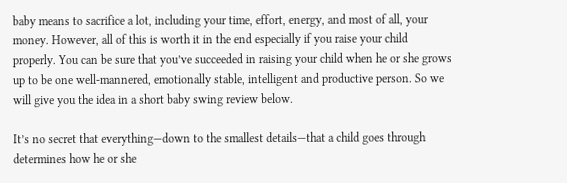baby means to sacrifice a lot, including your time, effort, energy, and most of all, your money. However, all of this is worth it in the end especially if you raise your child properly. You can be sure that you’ve succeeded in raising your child when he or she grows up to be one well-mannered, emotionally stable, intelligent and productive person. So we will give you the idea in a short baby swing review below.

It’s no secret that everything—down to the smallest details—that a child goes through determines how he or she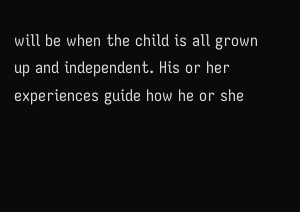will be when the child is all grown up and independent. His or her experiences guide how he or she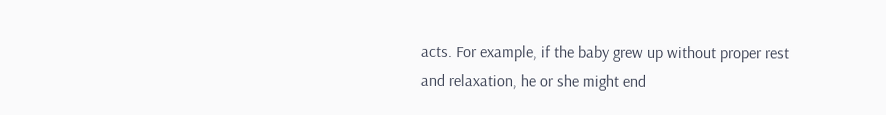acts. For example, if the baby grew up without proper rest and relaxation, he or she might end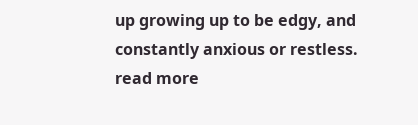up growing up to be edgy, and constantly anxious or restless. read more